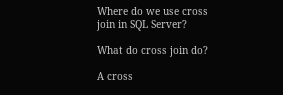Where do we use cross join in SQL Server?

What do cross join do?

A cross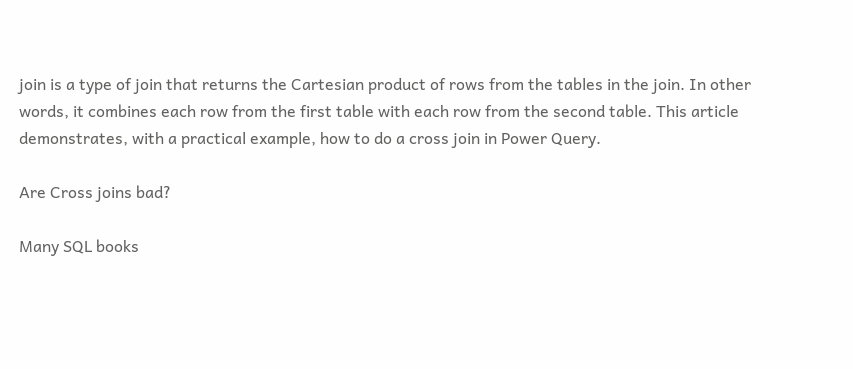join is a type of join that returns the Cartesian product of rows from the tables in the join. In other words, it combines each row from the first table with each row from the second table. This article demonstrates, with a practical example, how to do a cross join in Power Query.

Are Cross joins bad?

Many SQL books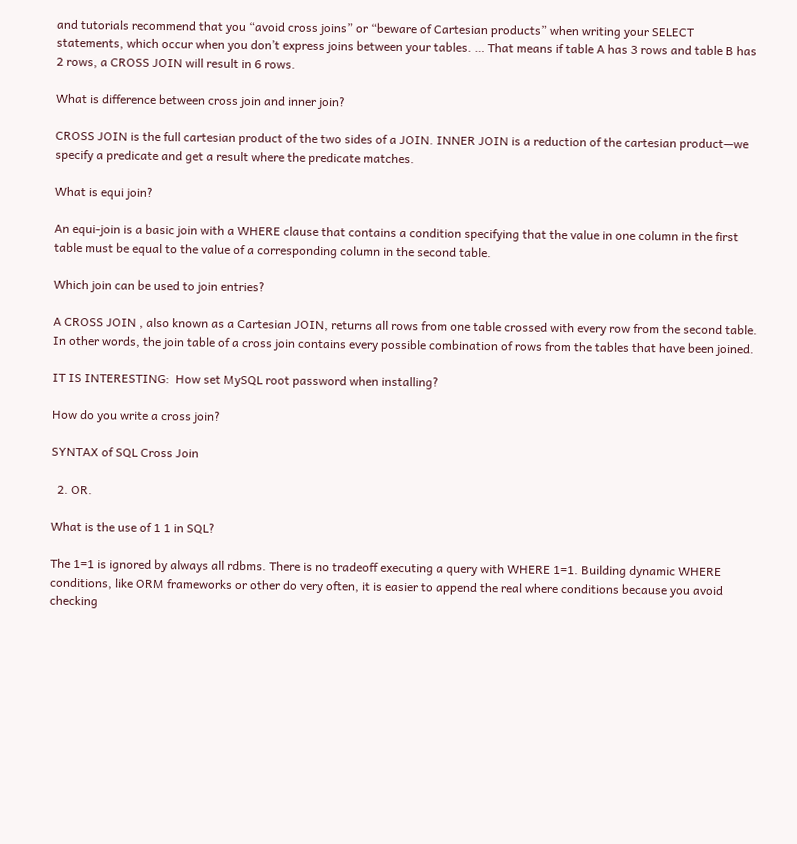and tutorials recommend that you “avoid cross joins” or “beware of Cartesian products” when writing your SELECT statements, which occur when you don’t express joins between your tables. … That means if table A has 3 rows and table B has 2 rows, a CROSS JOIN will result in 6 rows.

What is difference between cross join and inner join?

CROSS JOIN is the full cartesian product of the two sides of a JOIN. INNER JOIN is a reduction of the cartesian product—we specify a predicate and get a result where the predicate matches.

What is equi join?

An equi-join is a basic join with a WHERE clause that contains a condition specifying that the value in one column in the first table must be equal to the value of a corresponding column in the second table.

Which join can be used to join entries?

A CROSS JOIN , also known as a Cartesian JOIN, returns all rows from one table crossed with every row from the second table. In other words, the join table of a cross join contains every possible combination of rows from the tables that have been joined.

IT IS INTERESTING:  How set MySQL root password when installing?

How do you write a cross join?

SYNTAX of SQL Cross Join

  2. OR.

What is the use of 1 1 in SQL?

The 1=1 is ignored by always all rdbms. There is no tradeoff executing a query with WHERE 1=1. Building dynamic WHERE conditions, like ORM frameworks or other do very often, it is easier to append the real where conditions because you avoid checking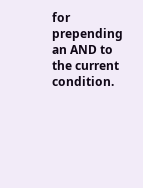for prepending an AND to the current condition.